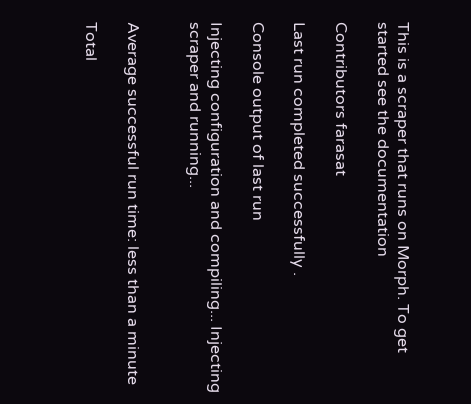This is a scraper that runs on Morph. To get started see the documentation

Contributors farasat

Last run completed successfully .

Console output of last run

Injecting configuration and compiling... Injecting scraper and running...


Average successful run time: less than a minute

Total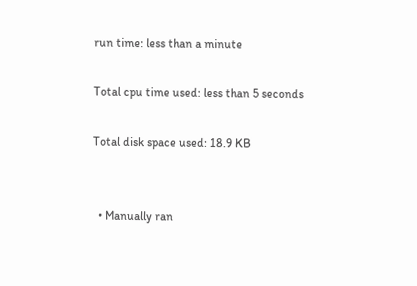run time: less than a minute

Total cpu time used: less than 5 seconds

Total disk space used: 18.9 KB


  • Manually ran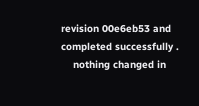revision 00e6eb53 and completed successfully .
    nothing changed in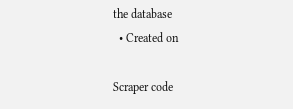the database
  • Created on

Scraper code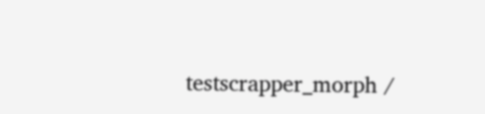testscrapper_morph /